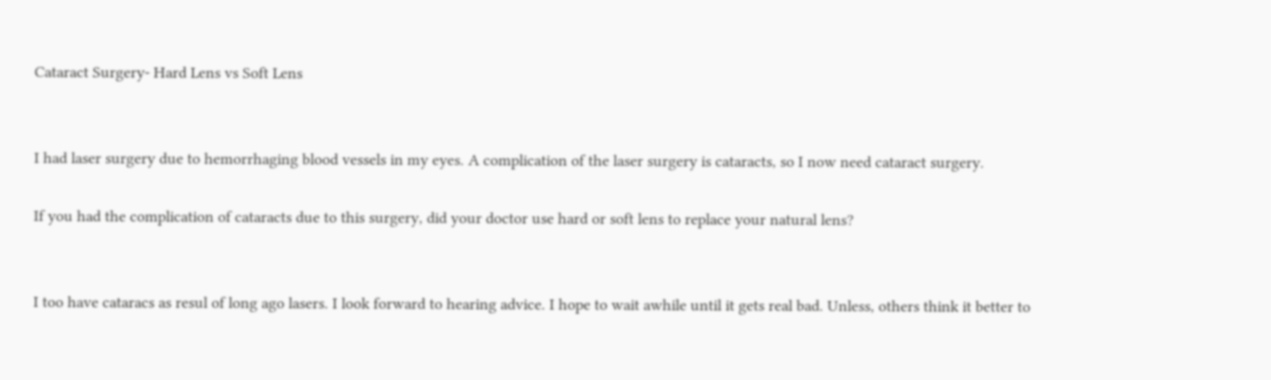Cataract Surgery- Hard Lens vs Soft Lens


I had laser surgery due to hemorrhaging blood vessels in my eyes. A complication of the laser surgery is cataracts, so I now need cataract surgery.

If you had the complication of cataracts due to this surgery, did your doctor use hard or soft lens to replace your natural lens?


I too have cataracs as resul of long ago lasers. I look forward to hearing advice. I hope to wait awhile until it gets real bad. Unless, others think it better to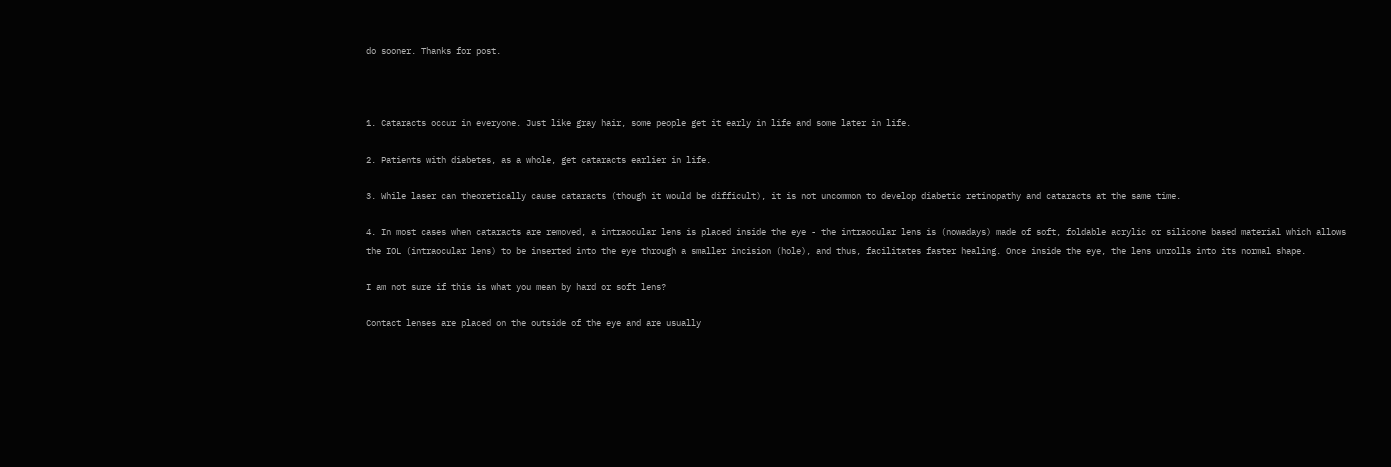do sooner. Thanks for post.



1. Cataracts occur in everyone. Just like gray hair, some people get it early in life and some later in life.

2. Patients with diabetes, as a whole, get cataracts earlier in life.

3. While laser can theoretically cause cataracts (though it would be difficult), it is not uncommon to develop diabetic retinopathy and cataracts at the same time.

4. In most cases when cataracts are removed, a intraocular lens is placed inside the eye - the intraocular lens is (nowadays) made of soft, foldable acrylic or silicone based material which allows the IOL (intraocular lens) to be inserted into the eye through a smaller incision (hole), and thus, facilitates faster healing. Once inside the eye, the lens unrolls into its normal shape.

I am not sure if this is what you mean by hard or soft lens?

Contact lenses are placed on the outside of the eye and are usually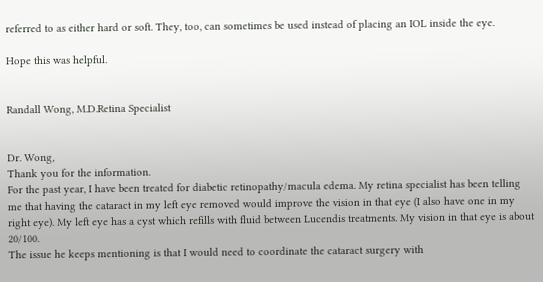referred to as either hard or soft. They, too, can sometimes be used instead of placing an IOL inside the eye.

Hope this was helpful.


Randall Wong, M.D.Retina Specialist


Dr. Wong,
Thank you for the information.
For the past year, I have been treated for diabetic retinopathy/macula edema. My retina specialist has been telling me that having the cataract in my left eye removed would improve the vision in that eye (I also have one in my right eye). My left eye has a cyst which refills with fluid between Lucendis treatments. My vision in that eye is about 20/100.
The issue he keeps mentioning is that I would need to coordinate the cataract surgery with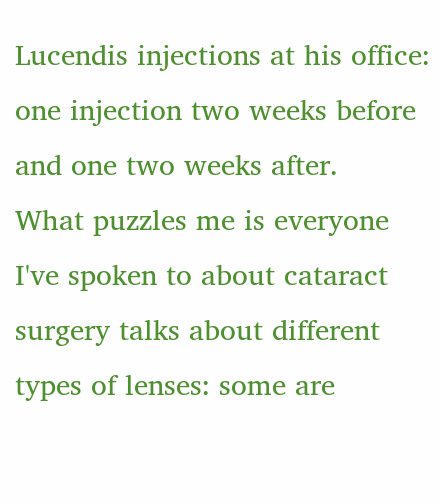Lucendis injections at his office: one injection two weeks before and one two weeks after.
What puzzles me is everyone I've spoken to about cataract surgery talks about different types of lenses: some are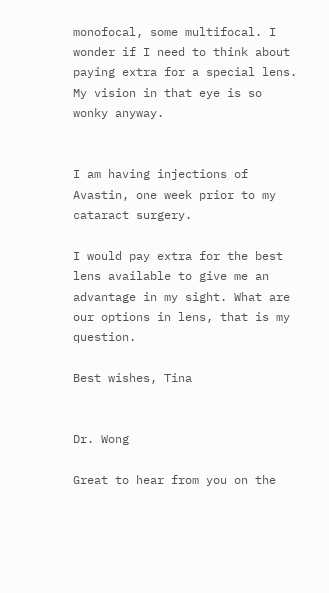monofocal, some multifocal. I wonder if I need to think about paying extra for a special lens. My vision in that eye is so wonky anyway.


I am having injections of Avastin, one week prior to my cataract surgery.

I would pay extra for the best lens available to give me an advantage in my sight. What are our options in lens, that is my question.

Best wishes, Tina


Dr. Wong

Great to hear from you on the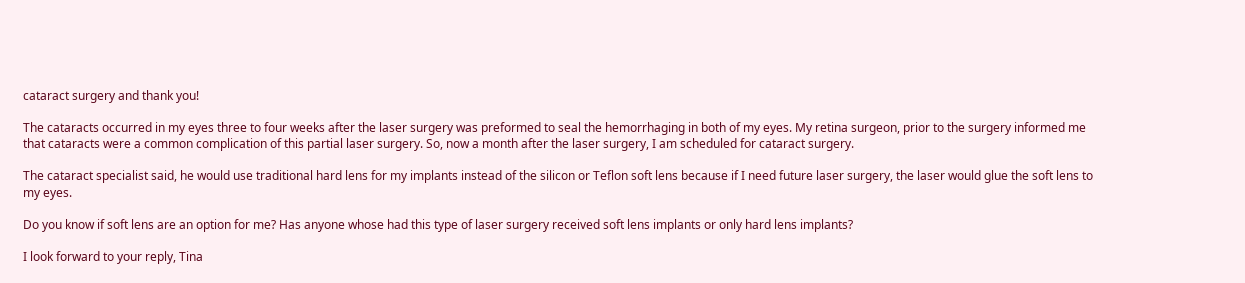cataract surgery and thank you!

The cataracts occurred in my eyes three to four weeks after the laser surgery was preformed to seal the hemorrhaging in both of my eyes. My retina surgeon, prior to the surgery informed me that cataracts were a common complication of this partial laser surgery. So, now a month after the laser surgery, I am scheduled for cataract surgery.

The cataract specialist said, he would use traditional hard lens for my implants instead of the silicon or Teflon soft lens because if I need future laser surgery, the laser would glue the soft lens to my eyes.

Do you know if soft lens are an option for me? Has anyone whose had this type of laser surgery received soft lens implants or only hard lens implants?

I look forward to your reply, Tina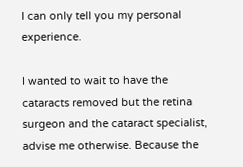I can only tell you my personal experience.

I wanted to wait to have the cataracts removed but the retina surgeon and the cataract specialist, advise me otherwise. Because the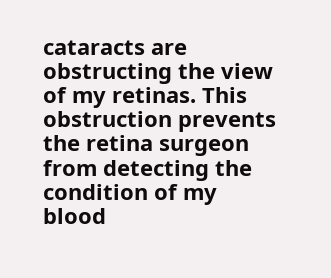cataracts are obstructing the view of my retinas. This obstruction prevents the retina surgeon from detecting the condition of my blood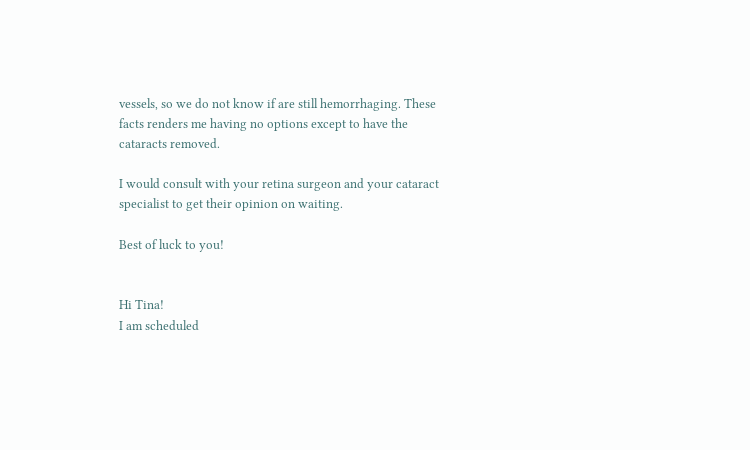vessels, so we do not know if are still hemorrhaging. These facts renders me having no options except to have the cataracts removed.

I would consult with your retina surgeon and your cataract specialist to get their opinion on waiting.

Best of luck to you!


Hi Tina!
I am scheduled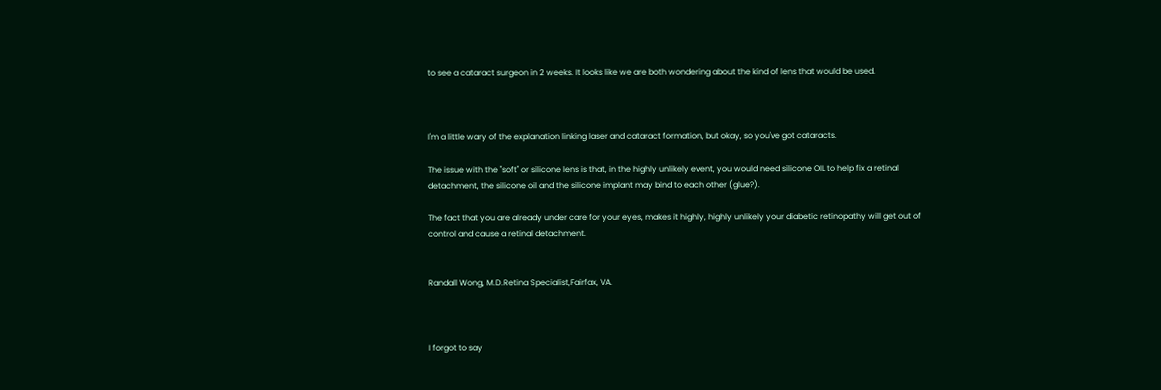to see a cataract surgeon in 2 weeks. It looks like we are both wondering about the kind of lens that would be used.



I'm a little wary of the explanation linking laser and cataract formation, but okay, so you've got cataracts.

The issue with the "soft" or silicone lens is that, in the highly unlikely event, you would need silicone OIL to help fix a retinal detachment, the silicone oil and the silicone implant may bind to each other (glue?).

The fact that you are already under care for your eyes, makes it highly, highly unlikely your diabetic retinopathy will get out of control and cause a retinal detachment.


Randall Wong, M.D.Retina Specialist,Fairfax, VA.



I forgot to say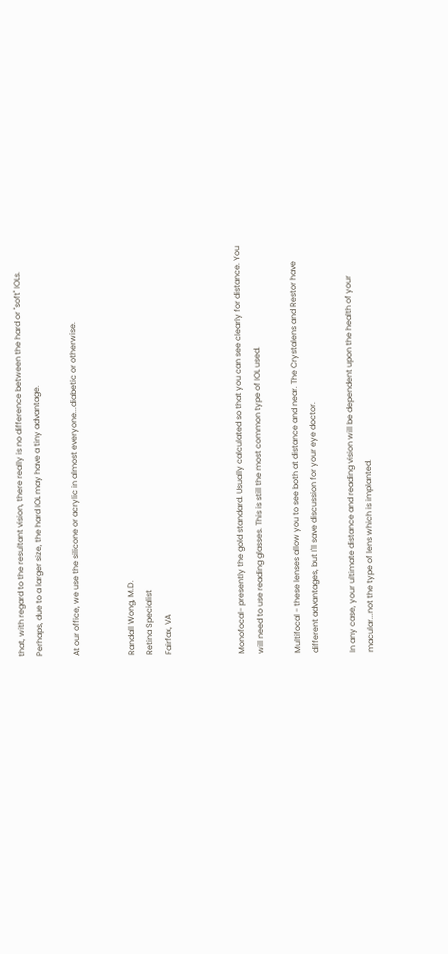that, with regard to the resultant vision, there really is no difference between the hard or "soft" IOLs. Perhaps, due to a larger size, the hard IOL may have a tiny advantage.

At our office, we use the silicone or acrylic in almost everyone...diabetic or otherwise.


Randall Wong, M.D.
Retina Specialist
Fairfax, VA



Monofocal- presently the gold standard. Usually calculated so that you can see clearly for distance. You will need to use reading glasses. This is still the most common type of IOL used.

Multifocal - these lenses allow you to see both at distance and near. The Crystalens and Restor have different advantages, but I'll save discussion for your eye doctor.

In any case, your ultimate distance and reading vision will be dependent upon the health of your macular...not the type of lens which is implanted.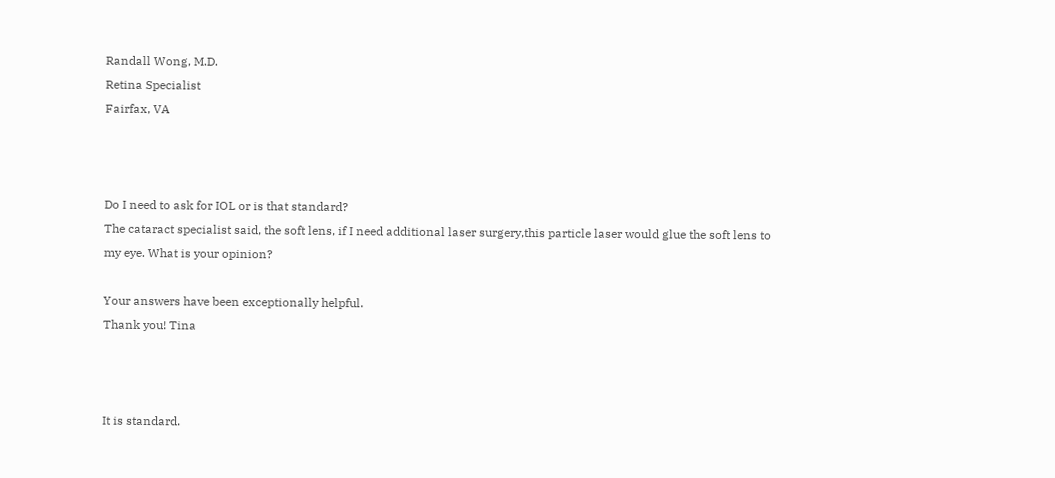Randall Wong, M.D.
Retina Specialist
Fairfax, VA



Do I need to ask for IOL or is that standard?
The cataract specialist said, the soft lens, if I need additional laser surgery,this particle laser would glue the soft lens to my eye. What is your opinion?

Your answers have been exceptionally helpful.
Thank you! Tina



It is standard.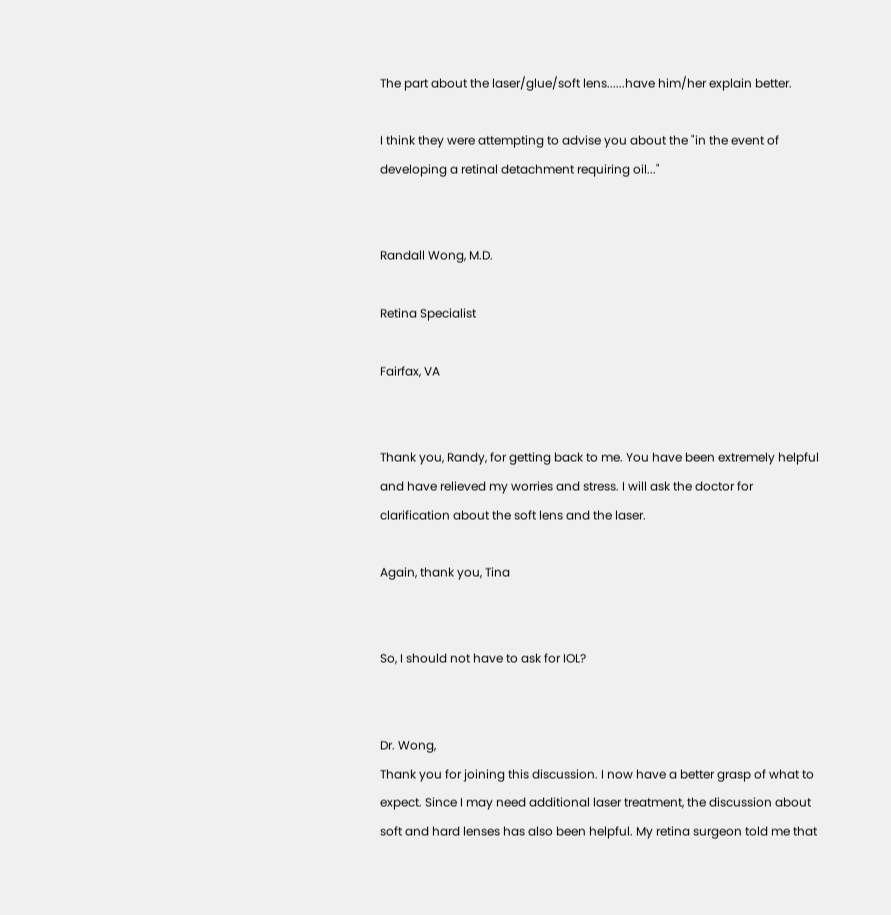The part about the laser/glue/soft lens......have him/her explain better.

I think they were attempting to advise you about the "in the event of developing a retinal detachment requiring oil..."


Randall Wong, M.D.

Retina Specialist

Fairfax, VA


Thank you, Randy, for getting back to me. You have been extremely helpful and have relieved my worries and stress. I will ask the doctor for clarification about the soft lens and the laser.

Again, thank you, Tina


So, I should not have to ask for IOL?


Dr. Wong,
Thank you for joining this discussion. I now have a better grasp of what to expect. Since I may need additional laser treatment, the discussion about soft and hard lenses has also been helpful. My retina surgeon told me that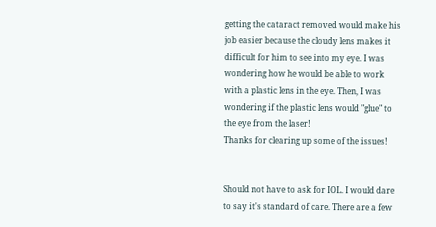getting the cataract removed would make his job easier because the cloudy lens makes it difficult for him to see into my eye. I was wondering how he would be able to work with a plastic lens in the eye. Then, I was wondering if the plastic lens would "glue" to the eye from the laser!
Thanks for clearing up some of the issues!


Should not have to ask for IOL. I would dare to say it's standard of care. There are a few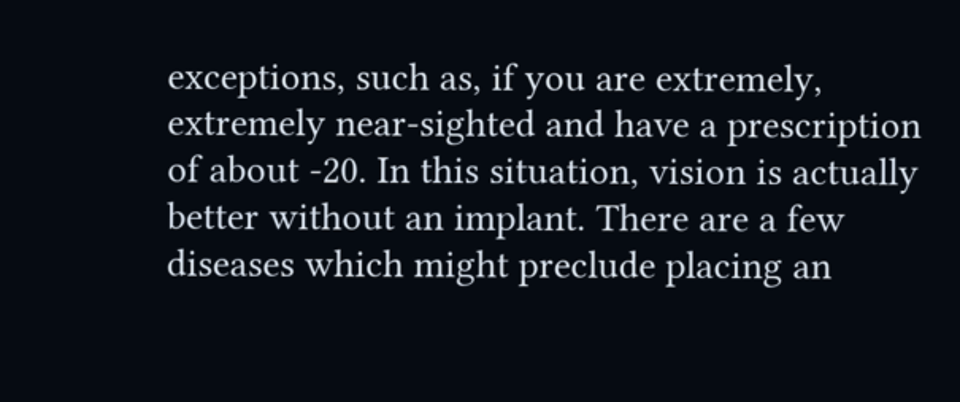exceptions, such as, if you are extremely, extremely near-sighted and have a prescription of about -20. In this situation, vision is actually better without an implant. There are a few diseases which might preclude placing an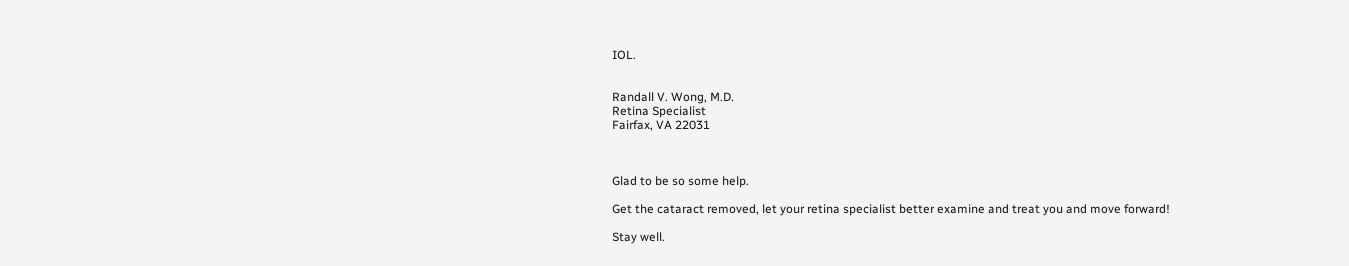IOL.


Randall V. Wong, M.D.
Retina Specialist
Fairfax, VA 22031



Glad to be so some help.

Get the cataract removed, let your retina specialist better examine and treat you and move forward!

Stay well.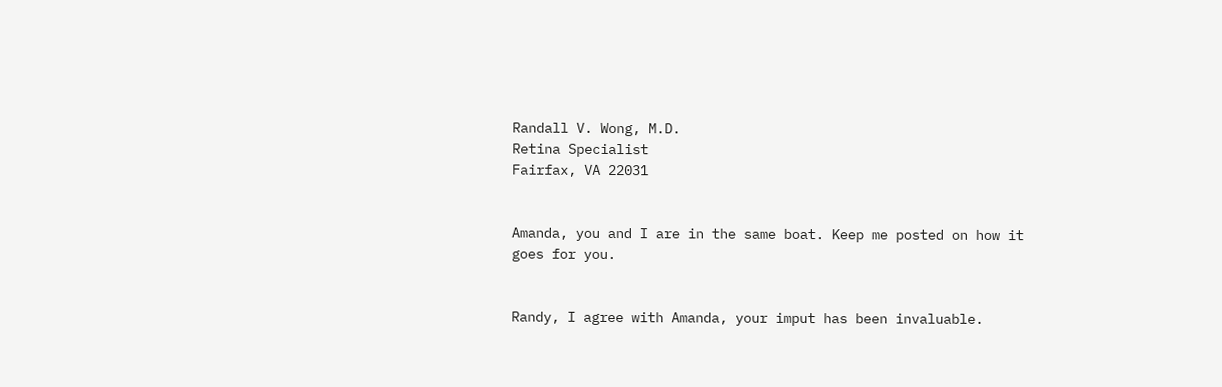Randall V. Wong, M.D.
Retina Specialist
Fairfax, VA 22031


Amanda, you and I are in the same boat. Keep me posted on how it goes for you.


Randy, I agree with Amanda, your imput has been invaluable.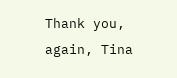Thank you, again, Tina